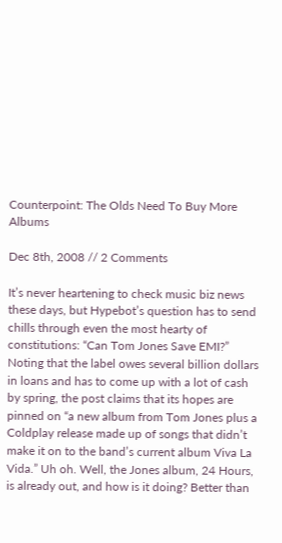Counterpoint: The Olds Need To Buy More Albums

Dec 8th, 2008 // 2 Comments

It’s never heartening to check music biz news these days, but Hypebot’s question has to send chills through even the most hearty of constitutions: “Can Tom Jones Save EMI?” Noting that the label owes several billion dollars in loans and has to come up with a lot of cash by spring, the post claims that its hopes are pinned on “a new album from Tom Jones plus a Coldplay release made up of songs that didn’t make it on to the band’s current album Viva La Vida.” Uh oh. Well, the Jones album, 24 Hours, is already out, and how is it doing? Better than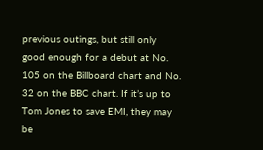previous outings, but still only good enough for a debut at No. 105 on the Billboard chart and No. 32 on the BBC chart. If it’s up to Tom Jones to save EMI, they may be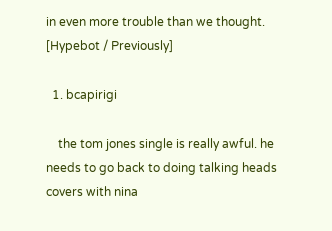in even more trouble than we thought. [Hypebot / Previously]

  1. bcapirigi

    the tom jones single is really awful. he needs to go back to doing talking heads covers with nina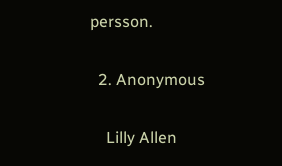persson.

  2. Anonymous

    Lilly Allen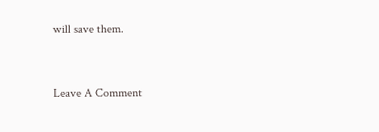will save them.


Leave A Comment